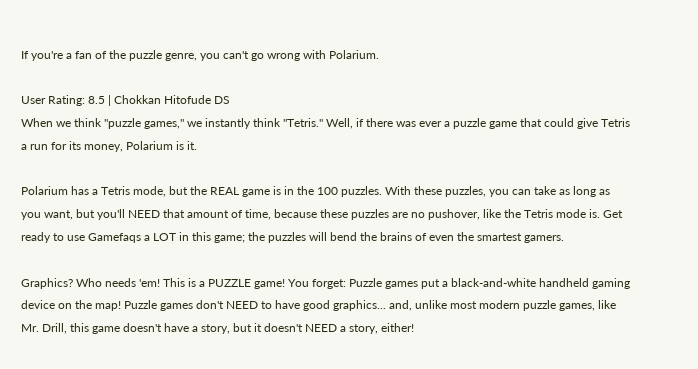If you're a fan of the puzzle genre, you can't go wrong with Polarium.

User Rating: 8.5 | Chokkan Hitofude DS
When we think "puzzle games," we instantly think "Tetris." Well, if there was ever a puzzle game that could give Tetris a run for its money, Polarium is it.

Polarium has a Tetris mode, but the REAL game is in the 100 puzzles. With these puzzles, you can take as long as you want, but you'll NEED that amount of time, because these puzzles are no pushover, like the Tetris mode is. Get ready to use Gamefaqs a LOT in this game; the puzzles will bend the brains of even the smartest gamers.

Graphics? Who needs 'em! This is a PUZZLE game! You forget: Puzzle games put a black-and-white handheld gaming device on the map! Puzzle games don't NEED to have good graphics... and, unlike most modern puzzle games, like Mr. Drill, this game doesn't have a story, but it doesn't NEED a story, either!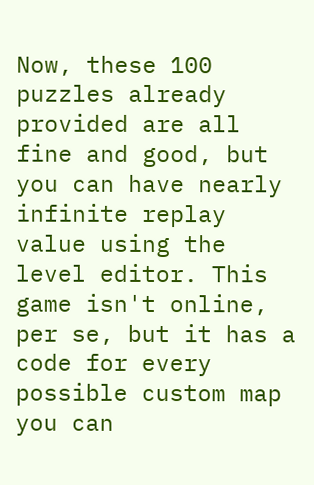Now, these 100 puzzles already provided are all fine and good, but you can have nearly infinite replay value using the level editor. This game isn't online, per se, but it has a code for every possible custom map you can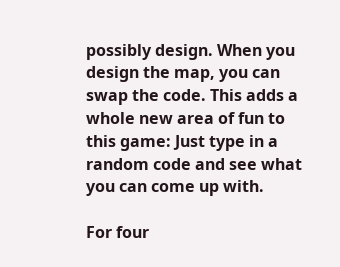possibly design. When you design the map, you can swap the code. This adds a whole new area of fun to this game: Just type in a random code and see what you can come up with.

For four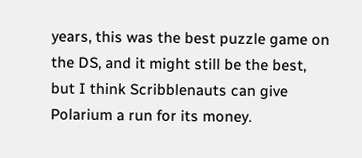years, this was the best puzzle game on the DS, and it might still be the best, but I think Scribblenauts can give Polarium a run for its money.